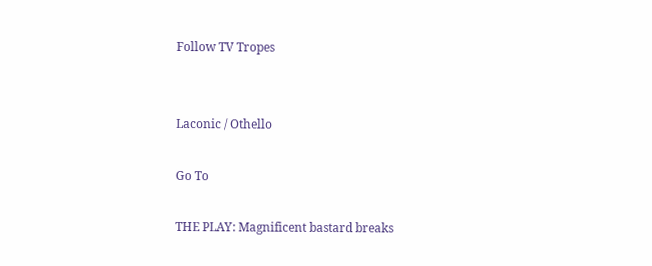Follow TV Tropes


Laconic / Othello

Go To

THE PLAY: Magnificent bastard breaks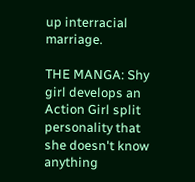up interracial marriage.

THE MANGA: Shy girl develops an Action Girl split personality that she doesn't know anything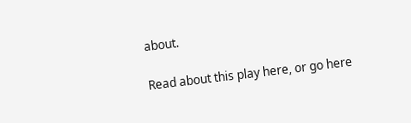about.

Read about this play here, or go here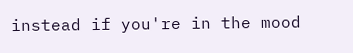instead if you're in the mood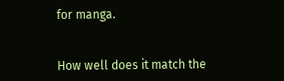for manga.


How well does it match the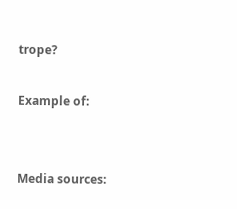trope?

Example of:


Media sources: